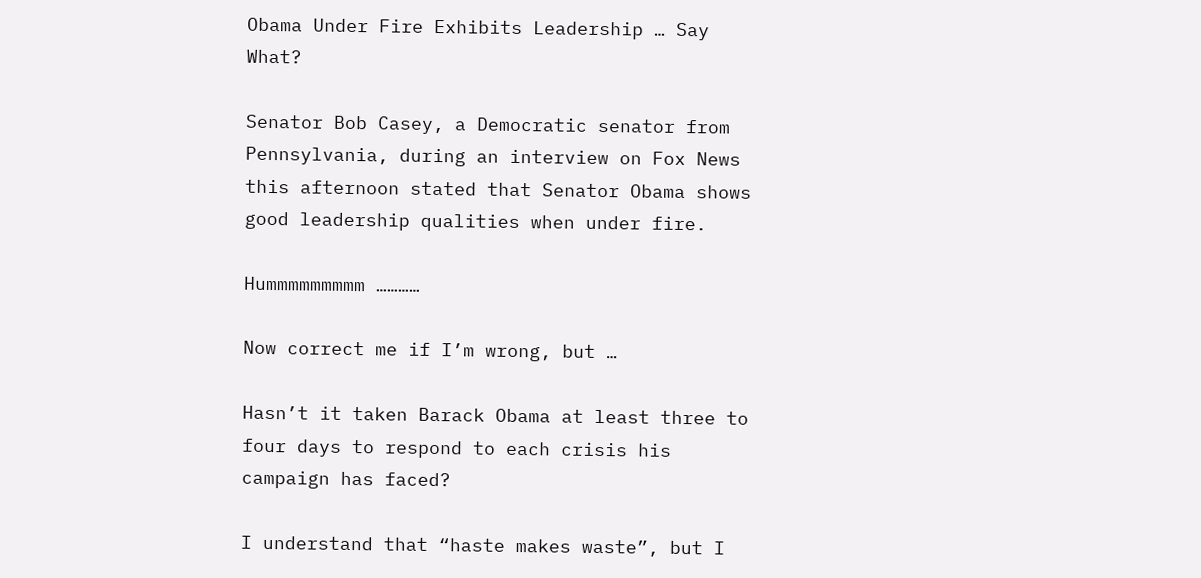Obama Under Fire Exhibits Leadership … Say What?

Senator Bob Casey, a Democratic senator from Pennsylvania, during an interview on Fox News this afternoon stated that Senator Obama shows good leadership qualities when under fire.

Hummmmmmmmm …………

Now correct me if I’m wrong, but …

Hasn’t it taken Barack Obama at least three to four days to respond to each crisis his campaign has faced?

I understand that “haste makes waste”, but I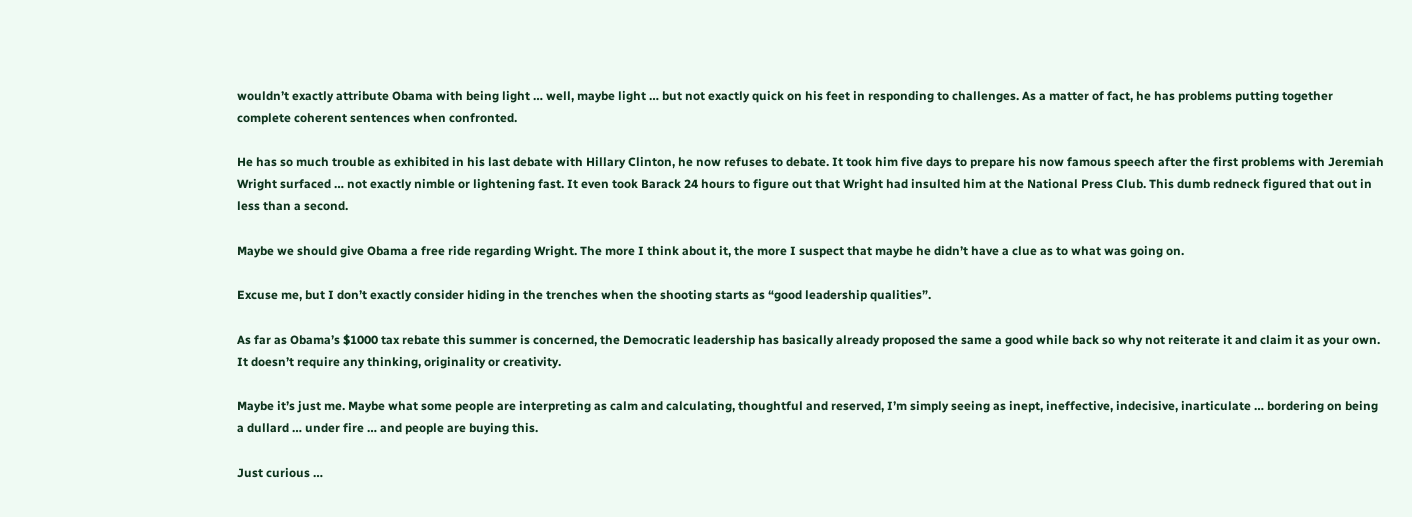wouldn’t exactly attribute Obama with being light … well, maybe light … but not exactly quick on his feet in responding to challenges. As a matter of fact, he has problems putting together complete coherent sentences when confronted.

He has so much trouble as exhibited in his last debate with Hillary Clinton, he now refuses to debate. It took him five days to prepare his now famous speech after the first problems with Jeremiah Wright surfaced … not exactly nimble or lightening fast. It even took Barack 24 hours to figure out that Wright had insulted him at the National Press Club. This dumb redneck figured that out in less than a second.

Maybe we should give Obama a free ride regarding Wright. The more I think about it, the more I suspect that maybe he didn’t have a clue as to what was going on.

Excuse me, but I don’t exactly consider hiding in the trenches when the shooting starts as “good leadership qualities”.

As far as Obama’s $1000 tax rebate this summer is concerned, the Democratic leadership has basically already proposed the same a good while back so why not reiterate it and claim it as your own. It doesn’t require any thinking, originality or creativity.

Maybe it’s just me. Maybe what some people are interpreting as calm and calculating, thoughtful and reserved, I’m simply seeing as inept, ineffective, indecisive, inarticulate … bordering on being a dullard … under fire … and people are buying this.

Just curious …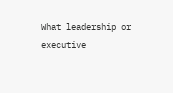What leadership or executive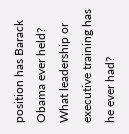position has Barack Obama ever held? What leadership or executive training has he ever had?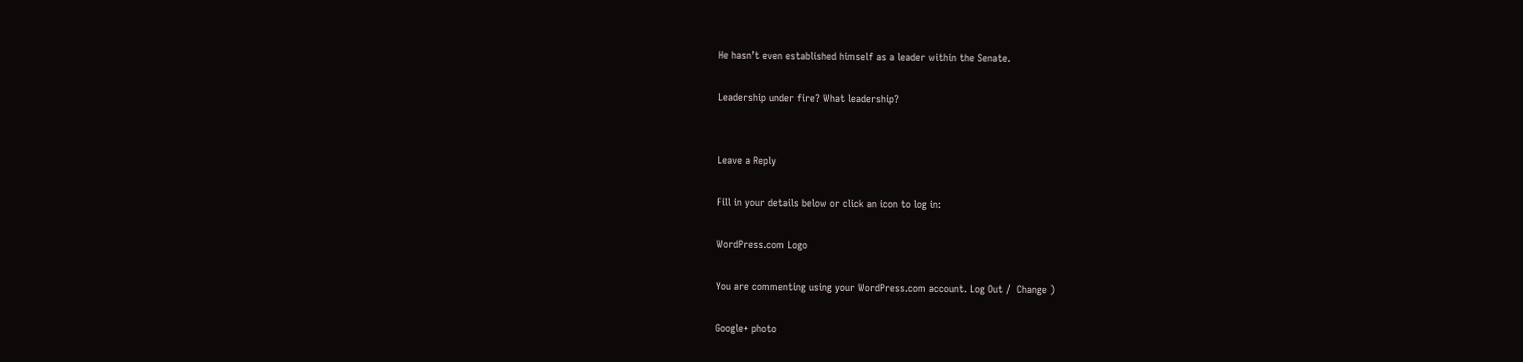He hasn’t even established himself as a leader within the Senate.

Leadership under fire? What leadership?


Leave a Reply

Fill in your details below or click an icon to log in:

WordPress.com Logo

You are commenting using your WordPress.com account. Log Out /  Change )

Google+ photo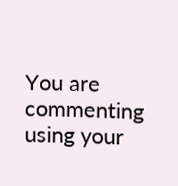You are commenting using your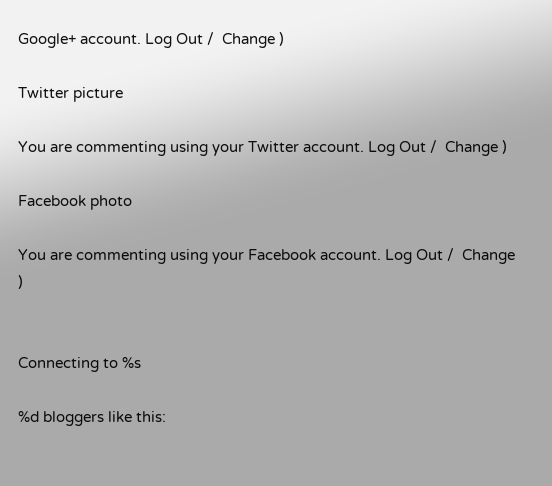Google+ account. Log Out /  Change )

Twitter picture

You are commenting using your Twitter account. Log Out /  Change )

Facebook photo

You are commenting using your Facebook account. Log Out /  Change )


Connecting to %s

%d bloggers like this: